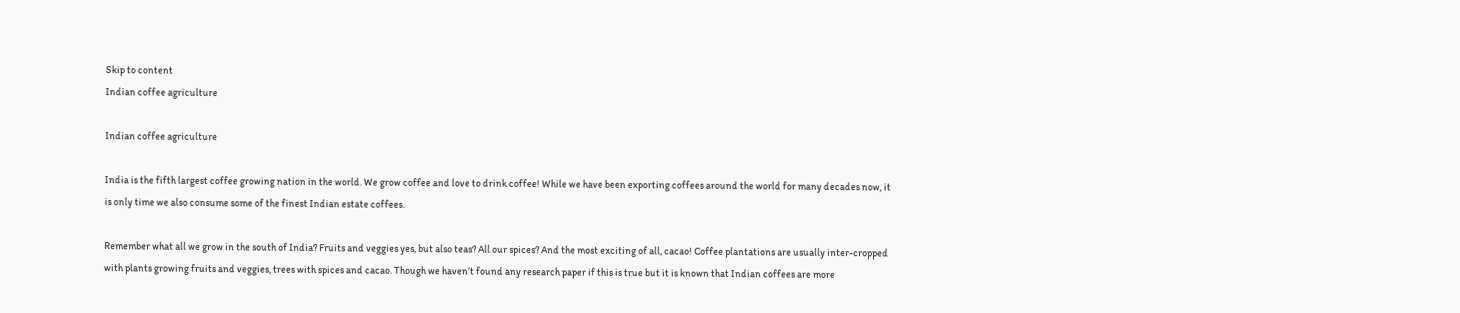Skip to content
Indian coffee agriculture

Indian coffee agriculture

India is the fifth largest coffee growing nation in the world. We grow coffee and love to drink coffee! While we have been exporting coffees around the world for many decades now, it is only time we also consume some of the finest Indian estate coffees.

Remember what all we grow in the south of India? Fruits and veggies yes, but also teas? All our spices? And the most exciting of all, cacao! Coffee plantations are usually inter-cropped with plants growing fruits and veggies, trees with spices and cacao. Though we haven’t found any research paper if this is true but it is known that Indian coffees are more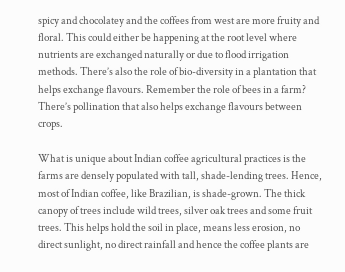spicy and chocolatey and the coffees from west are more fruity and floral. This could either be happening at the root level where nutrients are exchanged naturally or due to flood irrigation methods. There’s also the role of bio-diversity in a plantation that helps exchange flavours. Remember the role of bees in a farm? There’s pollination that also helps exchange flavours between crops.

What is unique about Indian coffee agricultural practices is the farms are densely populated with tall, shade-lending trees. Hence, most of Indian coffee, like Brazilian, is shade-grown. The thick canopy of trees include wild trees, silver oak trees and some fruit trees. This helps hold the soil in place, means less erosion, no direct sunlight, no direct rainfall and hence the coffee plants are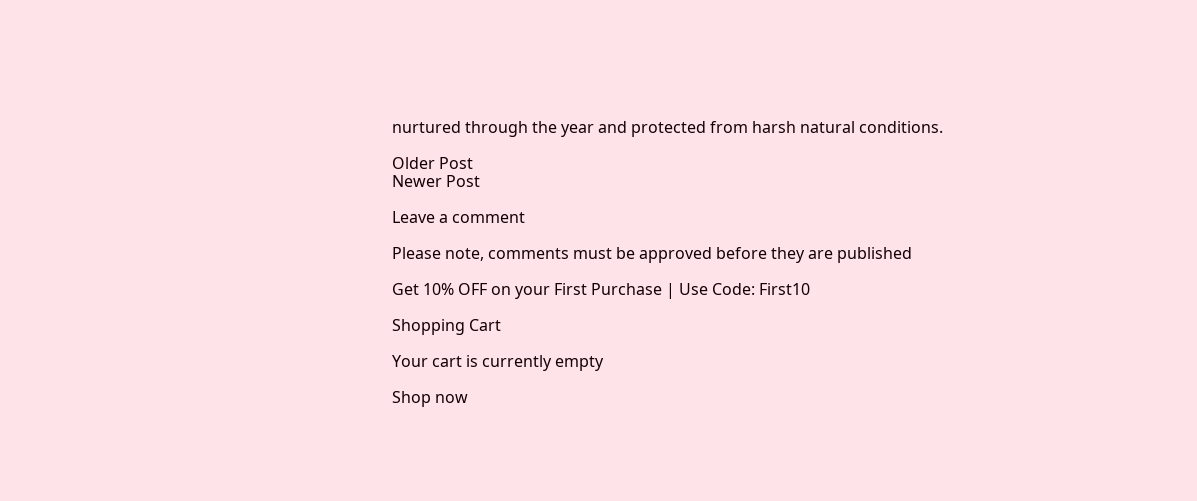nurtured through the year and protected from harsh natural conditions.

Older Post
Newer Post

Leave a comment

Please note, comments must be approved before they are published

Get 10% OFF on your First Purchase | Use Code: First10

Shopping Cart

Your cart is currently empty

Shop now